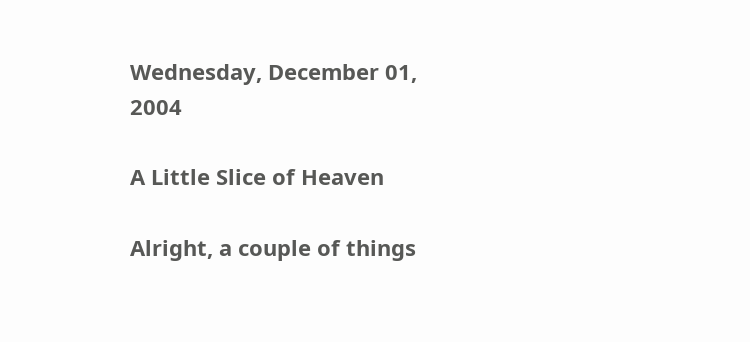Wednesday, December 01, 2004

A Little Slice of Heaven

Alright, a couple of things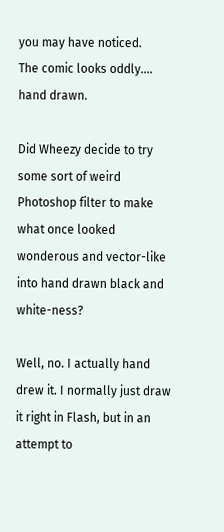you may have noticed.
The comic looks oddly.... hand drawn.

Did Wheezy decide to try some sort of weird Photoshop filter to make what once looked wonderous and vector-like into hand drawn black and white-ness?

Well, no. I actually hand drew it. I normally just draw it right in Flash, but in an attempt to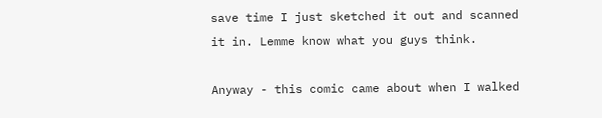save time I just sketched it out and scanned it in. Lemme know what you guys think.

Anyway - this comic came about when I walked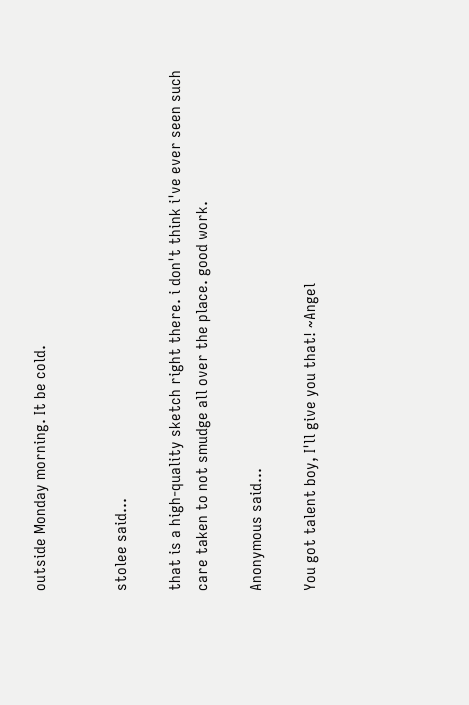outside Monday morning. It be cold.


stolee said...

that is a high-quality sketch right there. i don't think i've ever seen such care taken to not smudge all over the place. good work.

Anonymous said...

You got talent boy, I'll give you that! ~Angel